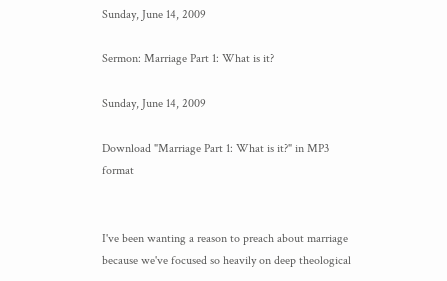Sunday, June 14, 2009

Sermon: Marriage Part 1: What is it?

Sunday, June 14, 2009

Download "Marriage Part 1: What is it?" in MP3 format


I've been wanting a reason to preach about marriage because we've focused so heavily on deep theological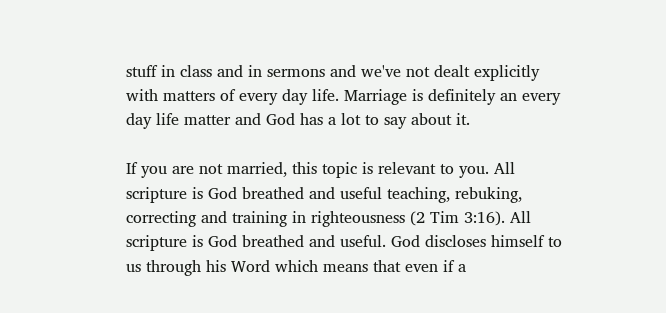stuff in class and in sermons and we've not dealt explicitly with matters of every day life. Marriage is definitely an every day life matter and God has a lot to say about it.

If you are not married, this topic is relevant to you. All scripture is God breathed and useful teaching, rebuking, correcting and training in righteousness (2 Tim 3:16). All scripture is God breathed and useful. God discloses himself to us through his Word which means that even if a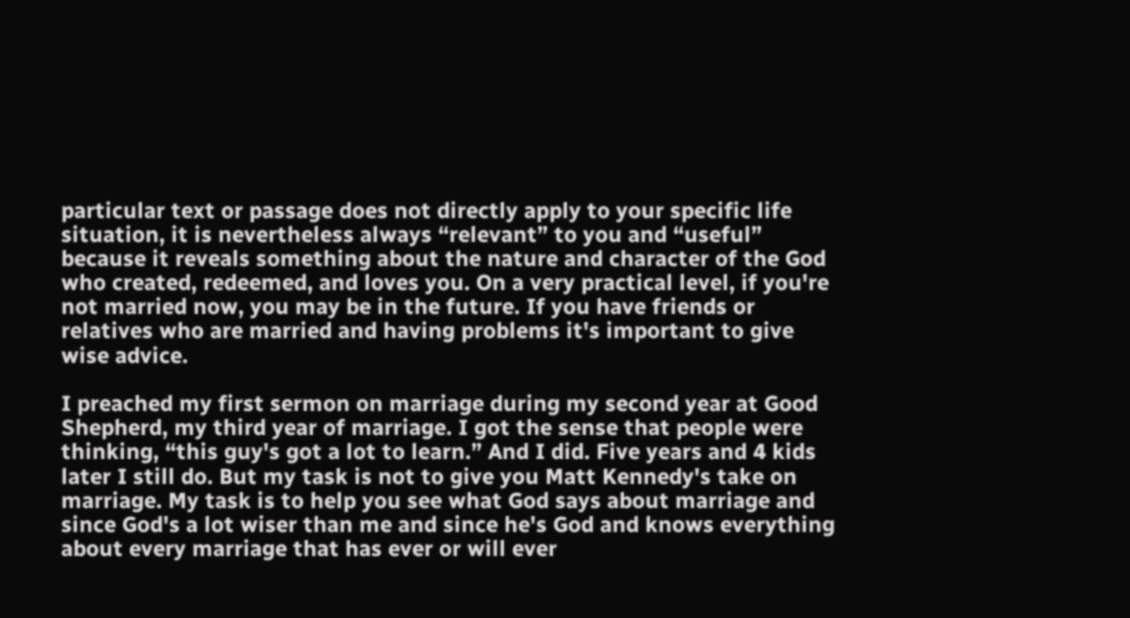particular text or passage does not directly apply to your specific life situation, it is nevertheless always “relevant” to you and “useful” because it reveals something about the nature and character of the God who created, redeemed, and loves you. On a very practical level, if you're not married now, you may be in the future. If you have friends or relatives who are married and having problems it's important to give wise advice.

I preached my first sermon on marriage during my second year at Good Shepherd, my third year of marriage. I got the sense that people were thinking, “this guy's got a lot to learn.” And I did. Five years and 4 kids later I still do. But my task is not to give you Matt Kennedy's take on marriage. My task is to help you see what God says about marriage and since God's a lot wiser than me and since he's God and knows everything about every marriage that has ever or will ever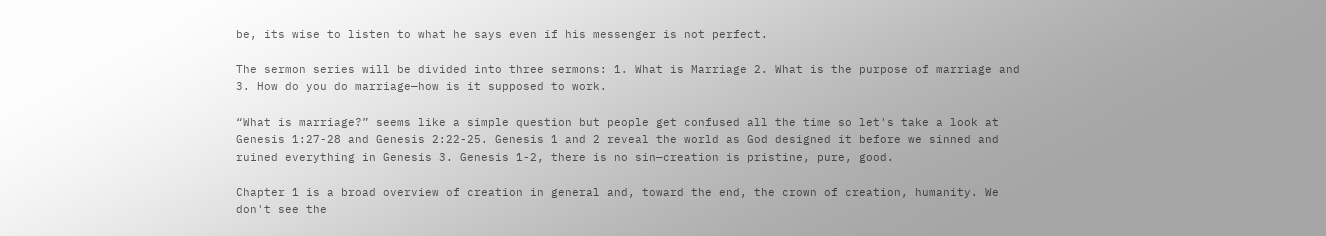be, its wise to listen to what he says even if his messenger is not perfect.

The sermon series will be divided into three sermons: 1. What is Marriage 2. What is the purpose of marriage and 3. How do you do marriage—how is it supposed to work.

“What is marriage?” seems like a simple question but people get confused all the time so let's take a look at Genesis 1:27-28 and Genesis 2:22-25. Genesis 1 and 2 reveal the world as God designed it before we sinned and ruined everything in Genesis 3. Genesis 1-2, there is no sin—creation is pristine, pure, good.

Chapter 1 is a broad overview of creation in general and, toward the end, the crown of creation, humanity. We don't see the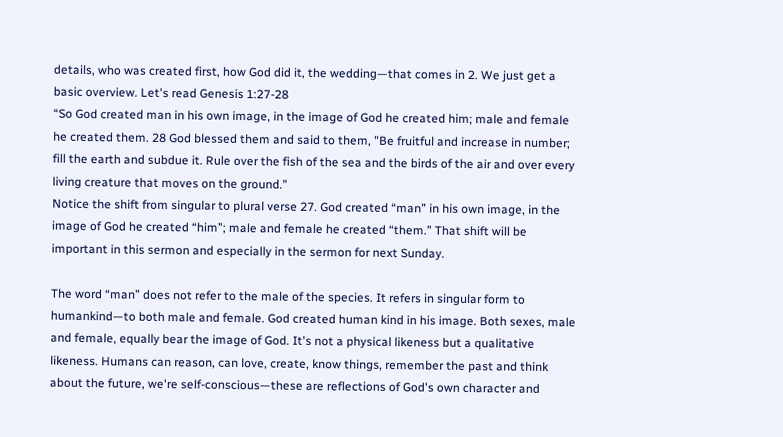details, who was created first, how God did it, the wedding—that comes in 2. We just get a basic overview. Let's read Genesis 1:27-28
“So God created man in his own image, in the image of God he created him; male and female he created them. 28 God blessed them and said to them, "Be fruitful and increase in number; fill the earth and subdue it. Rule over the fish of the sea and the birds of the air and over every living creature that moves on the ground."
Notice the shift from singular to plural verse 27. God created “man” in his own image, in the image of God he created “him”; male and female he created “them.” That shift will be important in this sermon and especially in the sermon for next Sunday.

The word “man” does not refer to the male of the species. It refers in singular form to humankind—to both male and female. God created human kind in his image. Both sexes, male and female, equally bear the image of God. It's not a physical likeness but a qualitative likeness. Humans can reason, can love, create, know things, remember the past and think about the future, we're self-conscious—these are reflections of God's own character and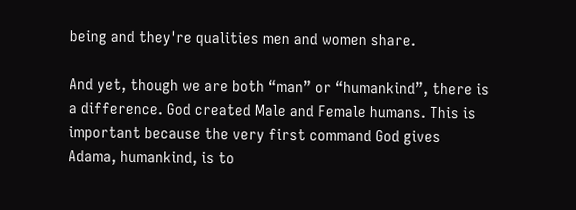being and they're qualities men and women share.

And yet, though we are both “man” or “humankind”, there is a difference. God created Male and Female humans. This is important because the very first command God gives Adama, humankind, is to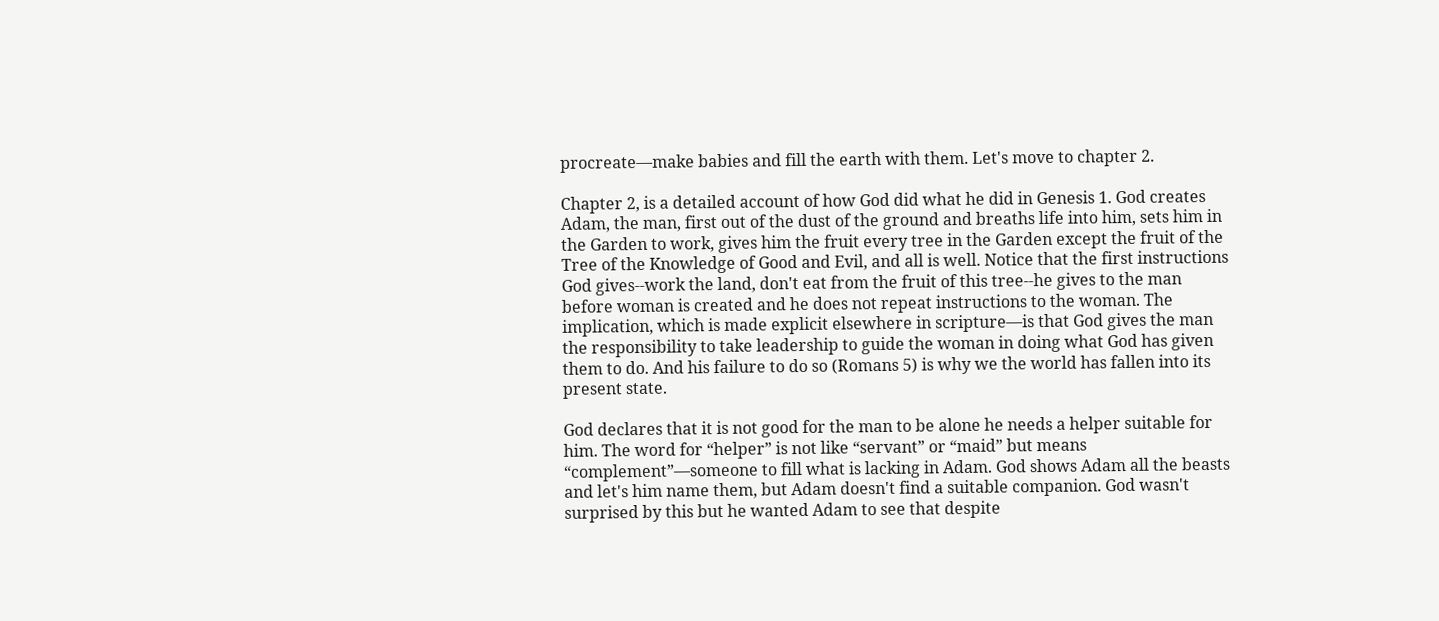procreate—make babies and fill the earth with them. Let's move to chapter 2.

Chapter 2, is a detailed account of how God did what he did in Genesis 1. God creates Adam, the man, first out of the dust of the ground and breaths life into him, sets him in the Garden to work, gives him the fruit every tree in the Garden except the fruit of the Tree of the Knowledge of Good and Evil, and all is well. Notice that the first instructions God gives--work the land, don't eat from the fruit of this tree--he gives to the man before woman is created and he does not repeat instructions to the woman. The implication, which is made explicit elsewhere in scripture—is that God gives the man the responsibility to take leadership to guide the woman in doing what God has given them to do. And his failure to do so (Romans 5) is why we the world has fallen into its present state.

God declares that it is not good for the man to be alone he needs a helper suitable for him. The word for “helper” is not like “servant” or “maid” but means “complement”—someone to fill what is lacking in Adam. God shows Adam all the beasts and let's him name them, but Adam doesn't find a suitable companion. God wasn't surprised by this but he wanted Adam to see that despite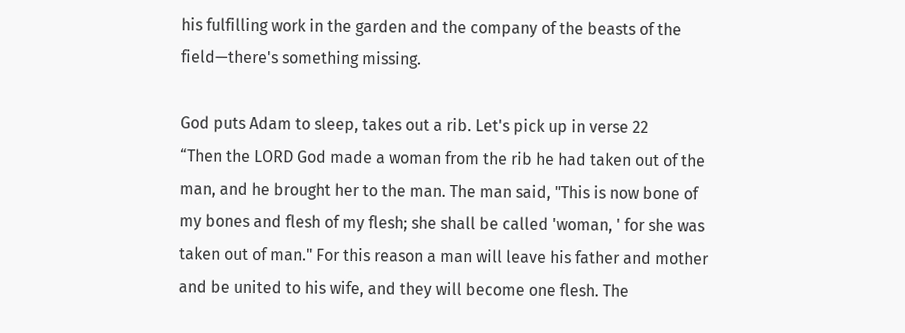his fulfilling work in the garden and the company of the beasts of the field—there's something missing.

God puts Adam to sleep, takes out a rib. Let's pick up in verse 22
“Then the LORD God made a woman from the rib he had taken out of the man, and he brought her to the man. The man said, "This is now bone of my bones and flesh of my flesh; she shall be called 'woman, ' for she was taken out of man." For this reason a man will leave his father and mother and be united to his wife, and they will become one flesh. The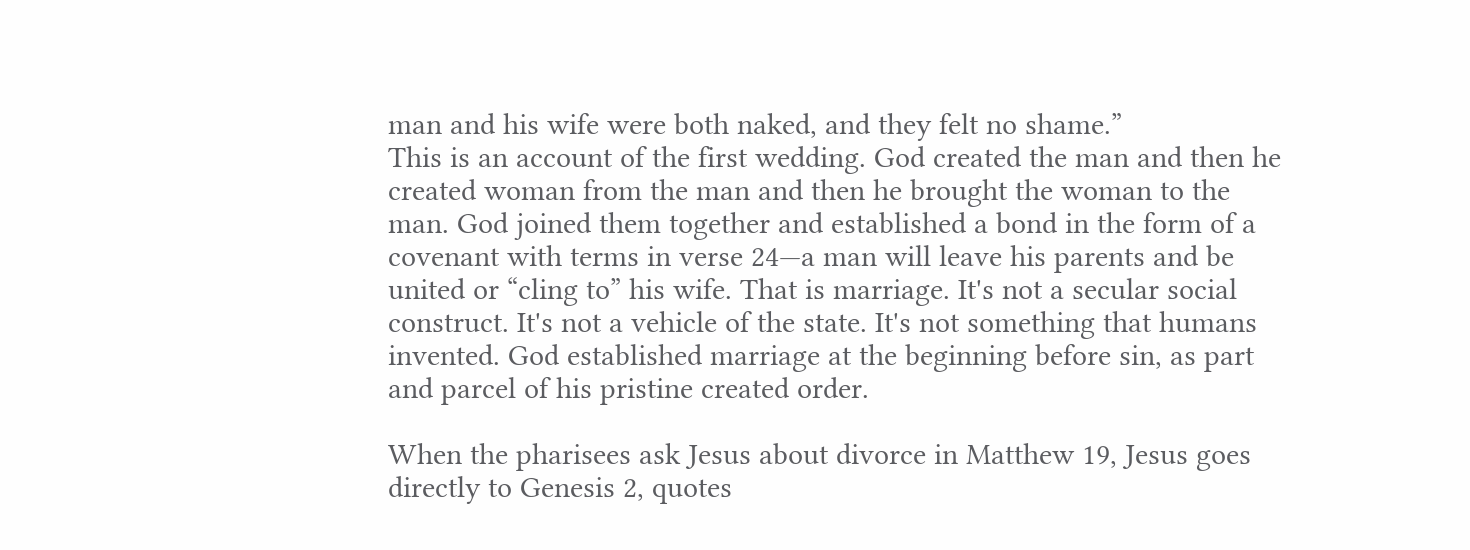man and his wife were both naked, and they felt no shame.”
This is an account of the first wedding. God created the man and then he created woman from the man and then he brought the woman to the man. God joined them together and established a bond in the form of a covenant with terms in verse 24—a man will leave his parents and be united or “cling to” his wife. That is marriage. It's not a secular social construct. It's not a vehicle of the state. It's not something that humans invented. God established marriage at the beginning before sin, as part and parcel of his pristine created order.

When the pharisees ask Jesus about divorce in Matthew 19, Jesus goes directly to Genesis 2, quotes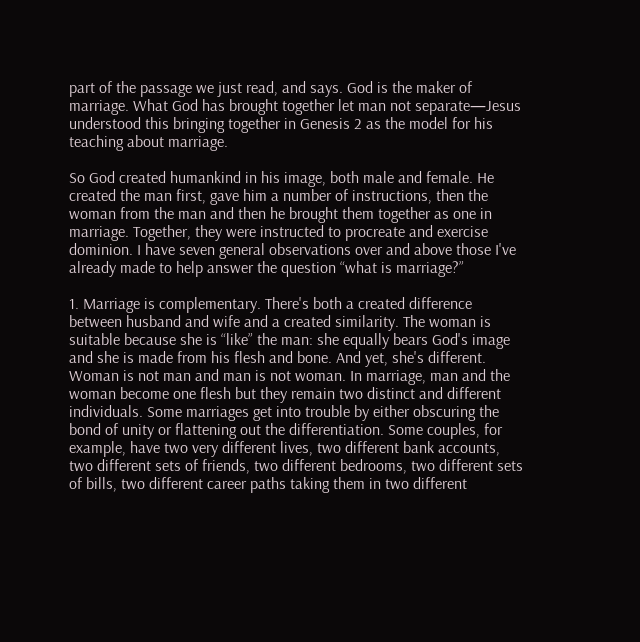part of the passage we just read, and says. God is the maker of marriage. What God has brought together let man not separate—Jesus understood this bringing together in Genesis 2 as the model for his teaching about marriage.

So God created humankind in his image, both male and female. He created the man first, gave him a number of instructions, then the woman from the man and then he brought them together as one in marriage. Together, they were instructed to procreate and exercise dominion. I have seven general observations over and above those I've already made to help answer the question “what is marriage?”

1. Marriage is complementary. There's both a created difference between husband and wife and a created similarity. The woman is suitable because she is “like” the man: she equally bears God's image and she is made from his flesh and bone. And yet, she's different. Woman is not man and man is not woman. In marriage, man and the woman become one flesh but they remain two distinct and different individuals. Some marriages get into trouble by either obscuring the bond of unity or flattening out the differentiation. Some couples, for example, have two very different lives, two different bank accounts, two different sets of friends, two different bedrooms, two different sets of bills, two different career paths taking them in two different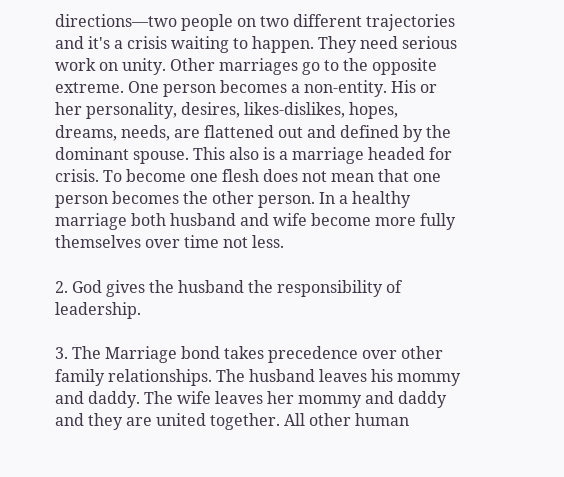directions—two people on two different trajectories and it's a crisis waiting to happen. They need serious work on unity. Other marriages go to the opposite extreme. One person becomes a non-entity. His or her personality, desires, likes-dislikes, hopes, dreams, needs, are flattened out and defined by the dominant spouse. This also is a marriage headed for crisis. To become one flesh does not mean that one person becomes the other person. In a healthy marriage both husband and wife become more fully themselves over time not less.

2. God gives the husband the responsibility of leadership.

3. The Marriage bond takes precedence over other family relationships. The husband leaves his mommy and daddy. The wife leaves her mommy and daddy and they are united together. All other human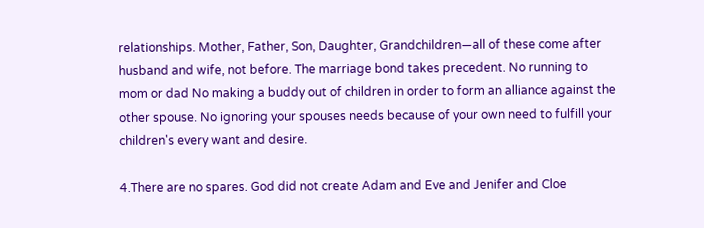relationships. Mother, Father, Son, Daughter, Grandchildren—all of these come after husband and wife, not before. The marriage bond takes precedent. No running to mom or dad No making a buddy out of children in order to form an alliance against the other spouse. No ignoring your spouses needs because of your own need to fulfill your children's every want and desire.

4.There are no spares. God did not create Adam and Eve and Jenifer and Cloe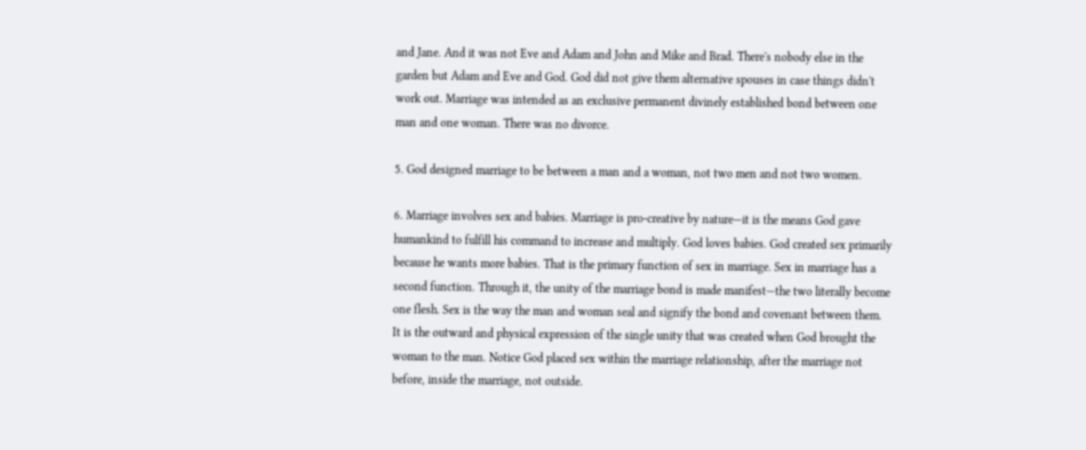and Jane. And it was not Eve and Adam and John and Mike and Brad. There's nobody else in the garden but Adam and Eve and God. God did not give them alternative spouses in case things didn't work out. Marriage was intended as an exclusive permanent divinely established bond between one man and one woman. There was no divorce.

5. God designed marriage to be between a man and a woman, not two men and not two women.

6. Marriage involves sex and babies. Marriage is pro-creative by nature—it is the means God gave humankind to fulfill his command to increase and multiply. God loves babies. God created sex primarily because he wants more babies. That is the primary function of sex in marriage. Sex in marriage has a second function. Through it, the unity of the marriage bond is made manifest—the two literally become one flesh. Sex is the way the man and woman seal and signify the bond and covenant between them. It is the outward and physical expression of the single unity that was created when God brought the woman to the man. Notice God placed sex within the marriage relationship, after the marriage not before, inside the marriage, not outside.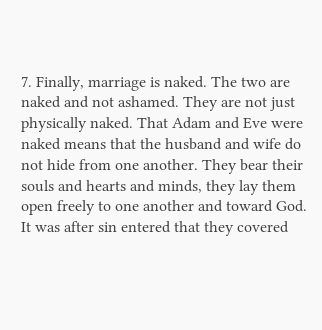7. Finally, marriage is naked. The two are naked and not ashamed. They are not just physically naked. That Adam and Eve were naked means that the husband and wife do not hide from one another. They bear their souls and hearts and minds, they lay them open freely to one another and toward God. It was after sin entered that they covered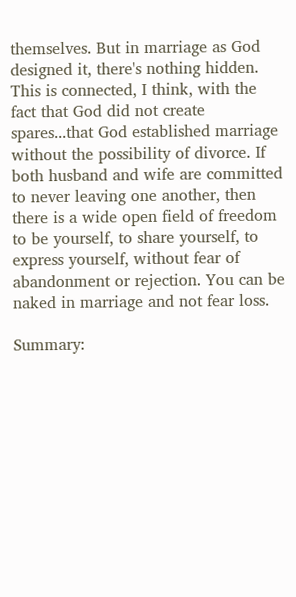themselves. But in marriage as God designed it, there's nothing hidden. This is connected, I think, with the fact that God did not create spares...that God established marriage without the possibility of divorce. If both husband and wife are committed to never leaving one another, then there is a wide open field of freedom to be yourself, to share yourself, to express yourself, without fear of abandonment or rejection. You can be naked in marriage and not fear loss.

Summary: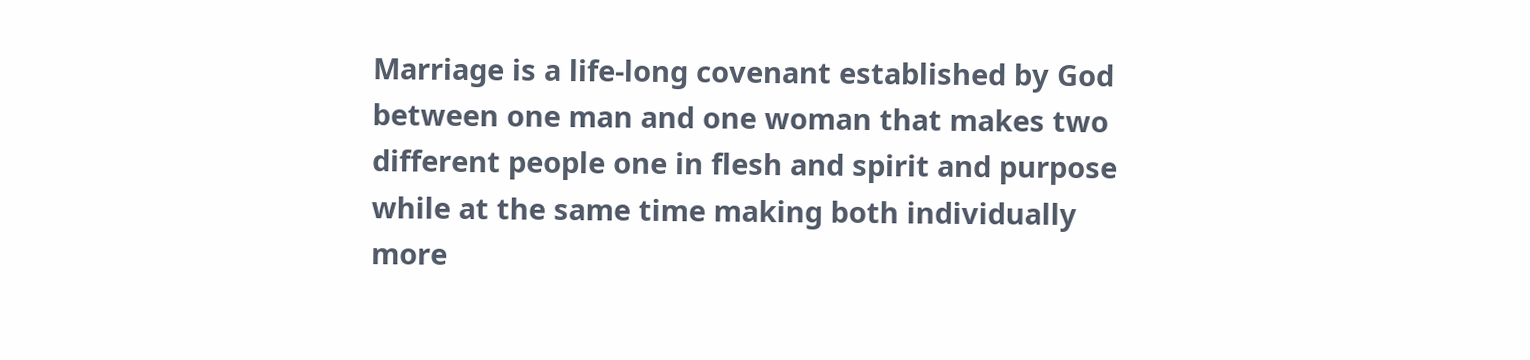Marriage is a life-long covenant established by God between one man and one woman that makes two different people one in flesh and spirit and purpose while at the same time making both individually more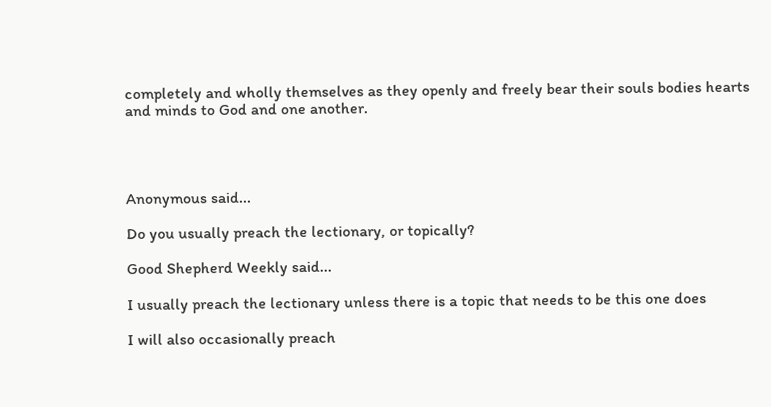completely and wholly themselves as they openly and freely bear their souls bodies hearts and minds to God and one another.




Anonymous said...

Do you usually preach the lectionary, or topically?

Good Shepherd Weekly said...

I usually preach the lectionary unless there is a topic that needs to be this one does

I will also occasionally preach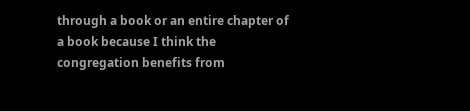through a book or an entire chapter of a book because I think the congregation benefits from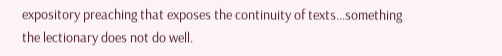expository preaching that exposes the continuity of texts...something the lectionary does not do well.